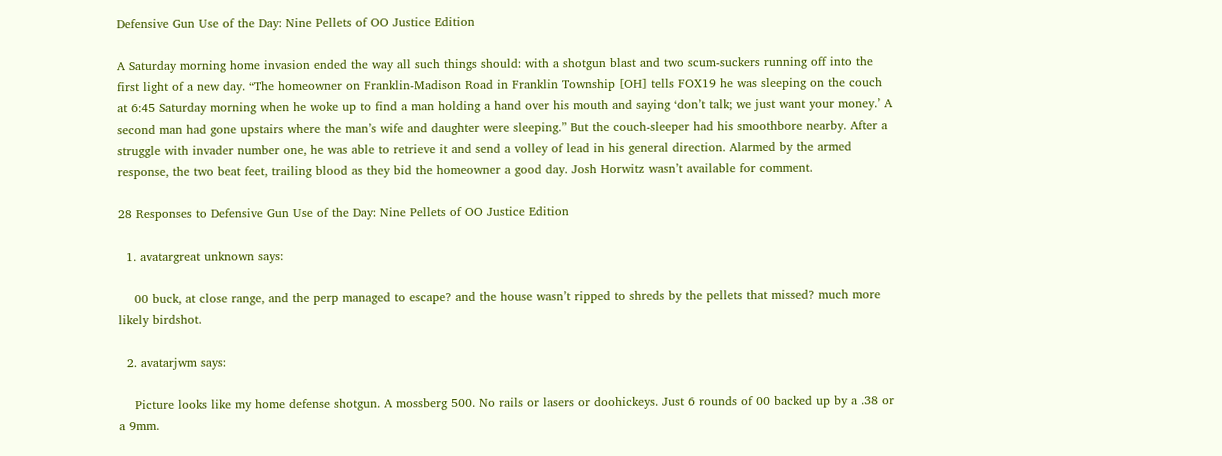Defensive Gun Use of the Day: Nine Pellets of OO Justice Edition

A Saturday morning home invasion ended the way all such things should: with a shotgun blast and two scum-suckers running off into the first light of a new day. “The homeowner on Franklin-Madison Road in Franklin Township [OH] tells FOX19 he was sleeping on the couch at 6:45 Saturday morning when he woke up to find a man holding a hand over his mouth and saying ‘don’t talk; we just want your money.’ A second man had gone upstairs where the man’s wife and daughter were sleeping.” But the couch-sleeper had his smoothbore nearby. After a struggle with invader number one, he was able to retrieve it and send a volley of lead in his general direction. Alarmed by the armed response, the two beat feet, trailing blood as they bid the homeowner a good day. Josh Horwitz wasn’t available for comment.

28 Responses to Defensive Gun Use of the Day: Nine Pellets of OO Justice Edition

  1. avatargreat unknown says:

    00 buck, at close range, and the perp managed to escape? and the house wasn’t ripped to shreds by the pellets that missed? much more likely birdshot.

  2. avatarjwm says:

    Picture looks like my home defense shotgun. A mossberg 500. No rails or lasers or doohickeys. Just 6 rounds of 00 backed up by a .38 or a 9mm.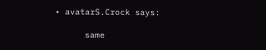• avatarS.Crock says:

      same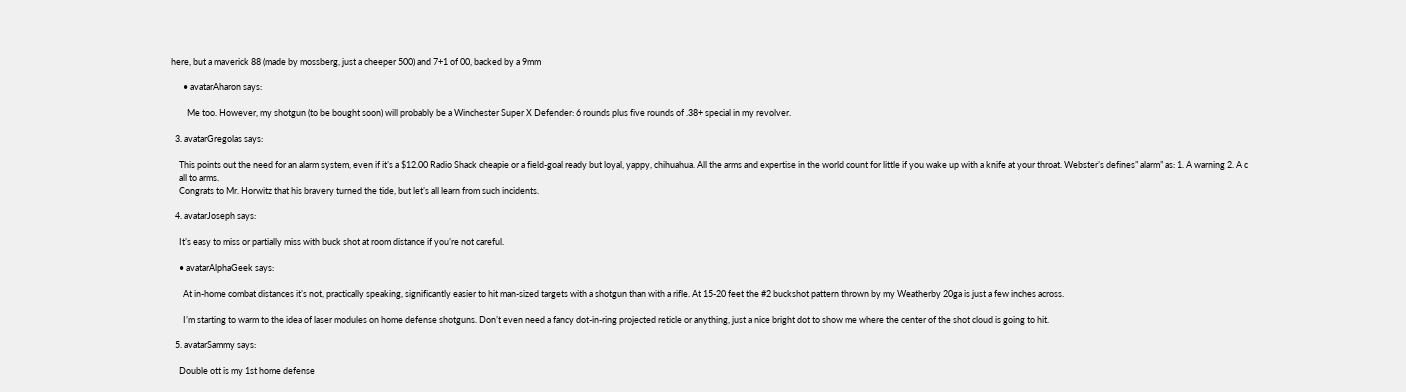here, but a maverick 88 (made by mossberg, just a cheeper 500) and 7+1 of 00, backed by a 9mm

      • avatarAharon says:

        Me too. However, my shotgun (to be bought soon) will probably be a Winchester Super X Defender: 6 rounds plus five rounds of .38+ special in my revolver.

  3. avatarGregolas says:

    This points out the need for an alarm system, even if it’s a $12.00 Radio Shack cheapie or a field-goal ready but loyal, yappy, chihuahua. All the arms and expertise in the world count for little if you wake up with a knife at your throat. Webster’s defines” alarm” as: 1. A warning 2. A c
    all to arms.
    Congrats to Mr. Horwitz that his bravery turned the tide, but let’s all learn from such incidents.

  4. avatarJoseph says:

    It’s easy to miss or partially miss with buck shot at room distance if you’re not careful.

    • avatarAlphaGeek says:

      At in-home combat distances it’s not, practically speaking, significantly easier to hit man-sized targets with a shotgun than with a rifle. At 15-20 feet the #2 buckshot pattern thrown by my Weatherby 20ga is just a few inches across.

      I’m starting to warm to the idea of laser modules on home defense shotguns. Don’t even need a fancy dot-in-ring projected reticle or anything, just a nice bright dot to show me where the center of the shot cloud is going to hit.

  5. avatarSammy says:

    Double ott is my 1st home defense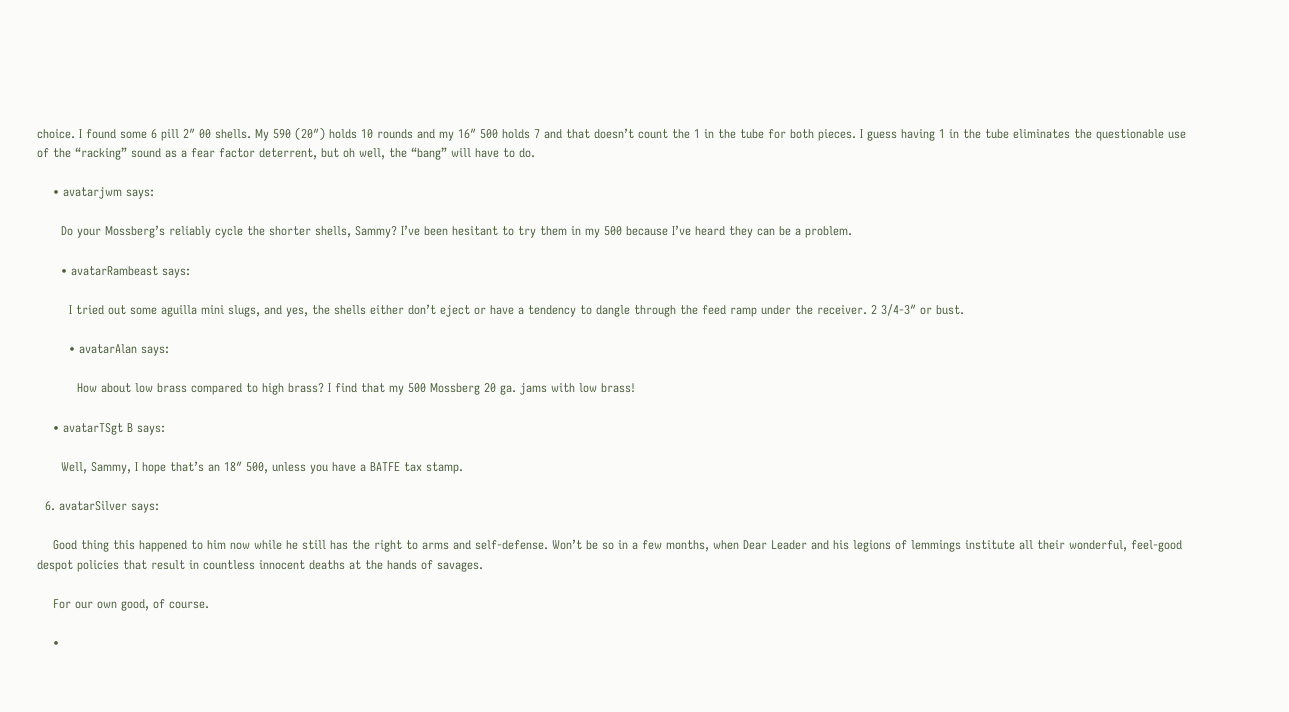choice. I found some 6 pill 2″ 00 shells. My 590 (20″) holds 10 rounds and my 16″ 500 holds 7 and that doesn’t count the 1 in the tube for both pieces. I guess having 1 in the tube eliminates the questionable use of the “racking” sound as a fear factor deterrent, but oh well, the “bang” will have to do.

    • avatarjwm says:

      Do your Mossberg’s reliably cycle the shorter shells, Sammy? I’ve been hesitant to try them in my 500 because I’ve heard they can be a problem.

      • avatarRambeast says:

        I tried out some aguilla mini slugs, and yes, the shells either don’t eject or have a tendency to dangle through the feed ramp under the receiver. 2 3/4-3″ or bust.

        • avatarAlan says:

          How about low brass compared to high brass? I find that my 500 Mossberg 20 ga. jams with low brass!

    • avatarTSgt B says:

      Well, Sammy, I hope that’s an 18″ 500, unless you have a BATFE tax stamp.

  6. avatarSilver says:

    Good thing this happened to him now while he still has the right to arms and self-defense. Won’t be so in a few months, when Dear Leader and his legions of lemmings institute all their wonderful, feel-good despot policies that result in countless innocent deaths at the hands of savages.

    For our own good, of course.

    •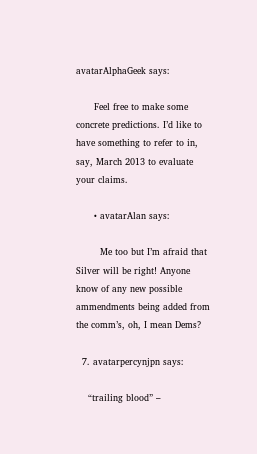avatarAlphaGeek says:

      Feel free to make some concrete predictions. I’d like to have something to refer to in, say, March 2013 to evaluate your claims.

      • avatarAlan says:

        Me too but I’m afraid that Silver will be right! Anyone know of any new possible ammendments being added from the comm’s, oh, I mean Dems?

  7. avatarpercynjpn says:

    “trailing blood” –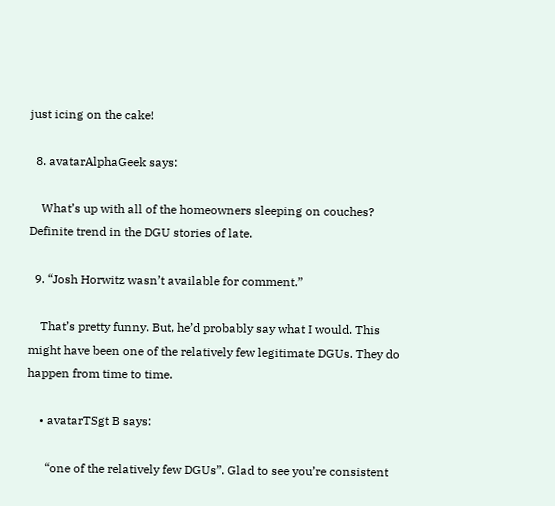just icing on the cake!

  8. avatarAlphaGeek says:

    What’s up with all of the homeowners sleeping on couches? Definite trend in the DGU stories of late.

  9. “Josh Horwitz wasn’t available for comment.”

    That’s pretty funny. But, he’d probably say what I would. This might have been one of the relatively few legitimate DGUs. They do happen from time to time.

    • avatarTSgt B says:

      “one of the relatively few DGUs”. Glad to see you’re consistent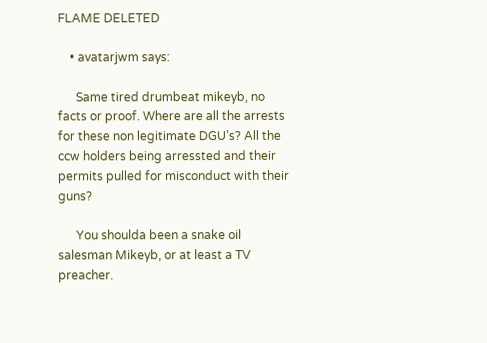FLAME DELETED

    • avatarjwm says:

      Same tired drumbeat mikeyb, no facts or proof. Where are all the arrests for these non legitimate DGU’s? All the ccw holders being arressted and their permits pulled for misconduct with their guns?

      You shoulda been a snake oil salesman Mikeyb, or at least a TV preacher.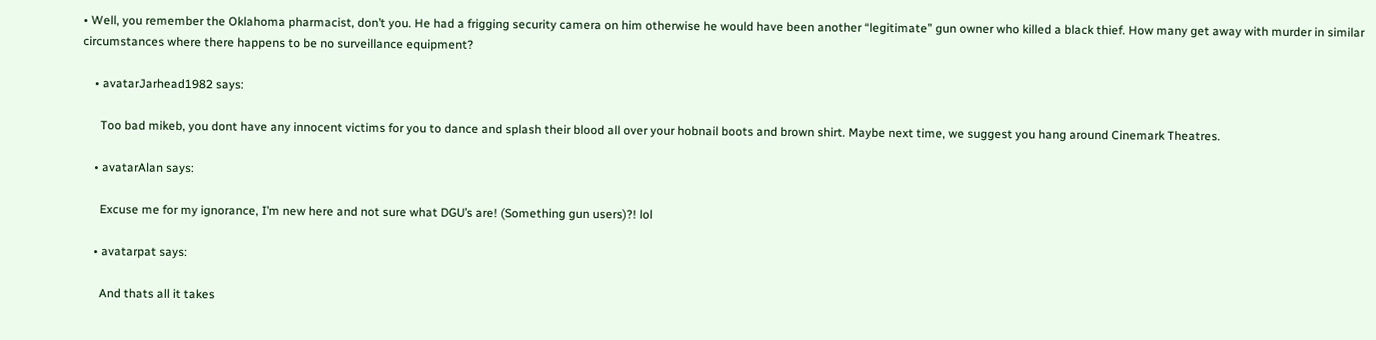• Well, you remember the Oklahoma pharmacist, don’t you. He had a frigging security camera on him otherwise he would have been another “legitimate” gun owner who killed a black thief. How many get away with murder in similar circumstances where there happens to be no surveillance equipment?

    • avatarJarhead1982 says:

      Too bad mikeb, you dont have any innocent victims for you to dance and splash their blood all over your hobnail boots and brown shirt. Maybe next time, we suggest you hang around Cinemark Theatres.

    • avatarAlan says:

      Excuse me for my ignorance, I’m new here and not sure what DGU’s are! (Something gun users)?! lol

    • avatarpat says:

      And thats all it takes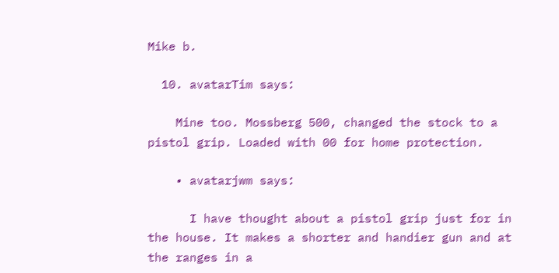Mike b.

  10. avatarTim says:

    Mine too. Mossberg 500, changed the stock to a pistol grip. Loaded with 00 for home protection.

    • avatarjwm says:

      I have thought about a pistol grip just for in the house. It makes a shorter and handier gun and at the ranges in a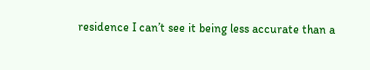residence I can’t see it being less accurate than a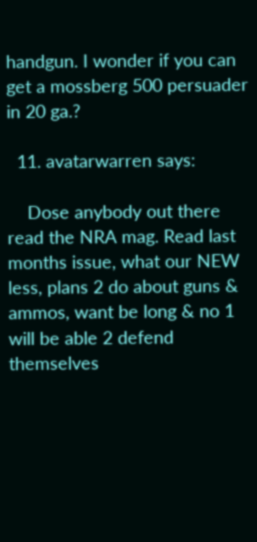handgun. I wonder if you can get a mossberg 500 persuader in 20 ga.?

  11. avatarwarren says:

    Dose anybody out there read the NRA mag. Read last months issue, what our NEW less, plans 2 do about guns & ammos, want be long & no 1 will be able 2 defend themselves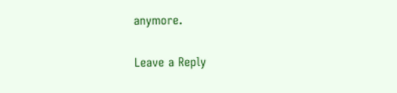anymore.

Leave a Reply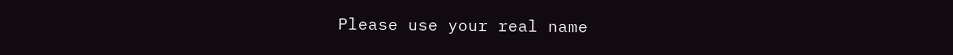Please use your real name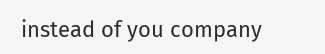instead of you company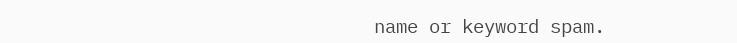name or keyword spam.